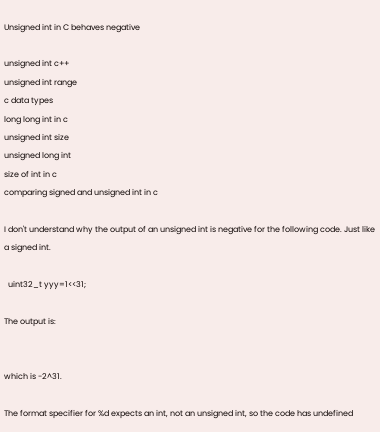Unsigned int in C behaves negative

unsigned int c++
unsigned int range
c data types
long long int in c
unsigned int size
unsigned long int
size of int in c
comparing signed and unsigned int in c

I don't understand why the output of an unsigned int is negative for the following code. Just like a signed int.

  uint32_t yyy=1<<31;

The output is:


which is -2^31.

The format specifier for %d expects an int, not an unsigned int, so the code has undefined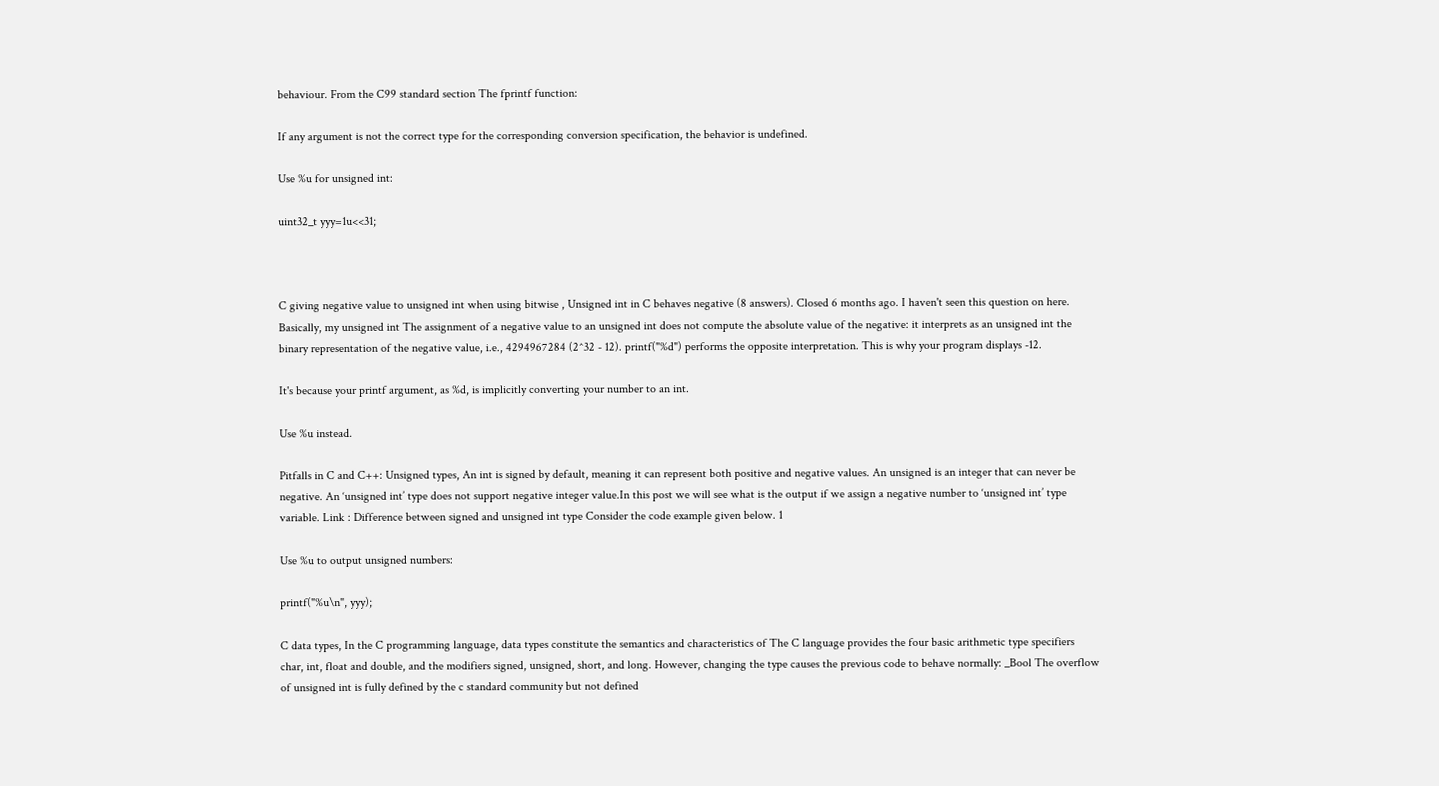behaviour. From the C99 standard section The fprintf function:

If any argument is not the correct type for the corresponding conversion specification, the behavior is undefined.

Use %u for unsigned int:

uint32_t yyy=1u<<31;



C giving negative value to unsigned int when using bitwise , Unsigned int in C behaves negative (8 answers). Closed 6 months ago. I haven't seen this question on here. Basically, my unsigned int The assignment of a negative value to an unsigned int does not compute the absolute value of the negative: it interprets as an unsigned int the binary representation of the negative value, i.e., 4294967284 (2^32 - 12). printf("%d") performs the opposite interpretation. This is why your program displays -12.

It's because your printf argument, as %d, is implicitly converting your number to an int.

Use %u instead.

Pitfalls in C and C++: Unsigned types, An int is signed by default, meaning it can represent both positive and negative values. An unsigned is an integer that can never be negative. An ‘unsigned int’ type does not support negative integer value.In this post we will see what is the output if we assign a negative number to ‘unsigned int’ type variable. Link : Difference between signed and unsigned int type Consider the code example given below. 1

Use %u to output unsigned numbers:

printf("%u\n", yyy);

C data types, In the C programming language, data types constitute the semantics and characteristics of The C language provides the four basic arithmetic type specifiers char, int, float and double, and the modifiers signed, unsigned, short, and long. However, changing the type causes the previous code to behave normally: _Bool The overflow of unsigned int is fully defined by the c standard community but not defined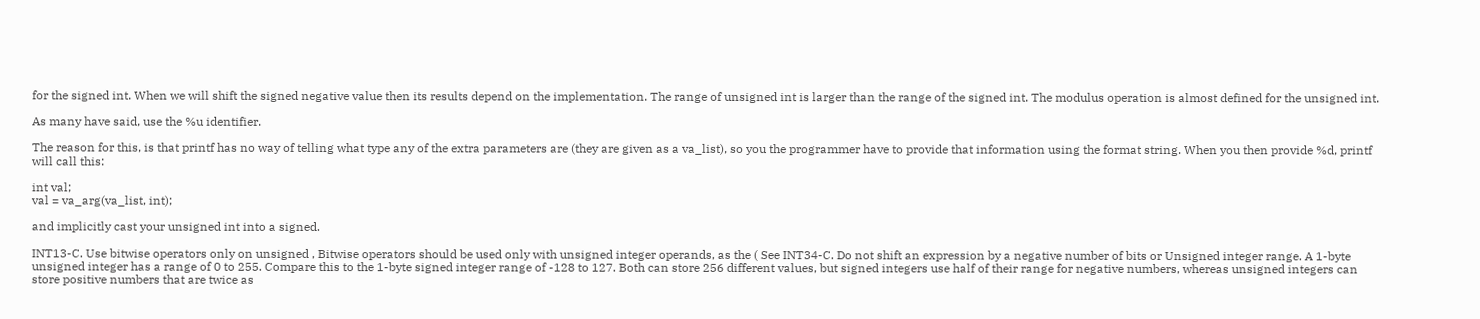for the signed int. When we will shift the signed negative value then its results depend on the implementation. The range of unsigned int is larger than the range of the signed int. The modulus operation is almost defined for the unsigned int.

As many have said, use the %u identifier.

The reason for this, is that printf has no way of telling what type any of the extra parameters are (they are given as a va_list), so you the programmer have to provide that information using the format string. When you then provide %d, printf will call this:

int val;
val = va_arg(va_list, int);

and implicitly cast your unsigned int into a signed.

INT13-C. Use bitwise operators only on unsigned , Bitwise operators should be used only with unsigned integer operands, as the ( See INT34-C. Do not shift an expression by a negative number of bits or Unsigned integer range. A 1-byte unsigned integer has a range of 0 to 255. Compare this to the 1-byte signed integer range of -128 to 127. Both can store 256 different values, but signed integers use half of their range for negative numbers, whereas unsigned integers can store positive numbers that are twice as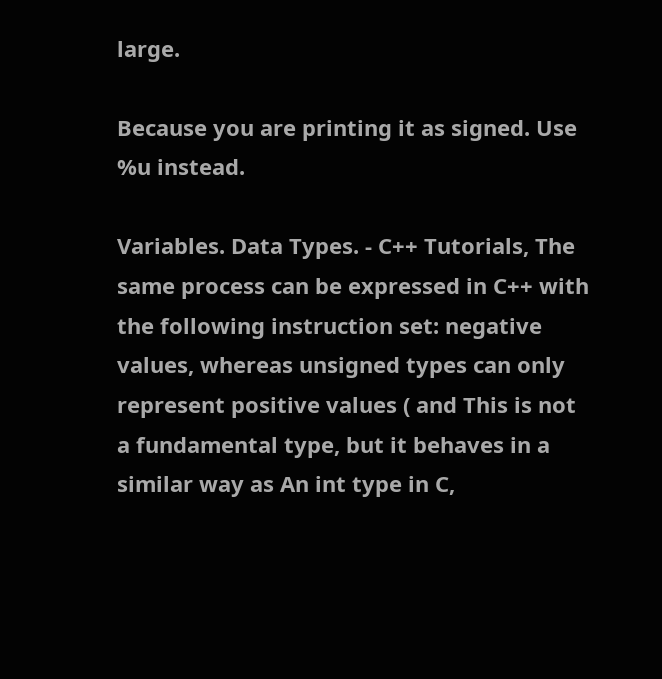large.

Because you are printing it as signed. Use %u instead.

Variables. Data Types. - C++ Tutorials, The same process can be expressed in C++ with the following instruction set: negative values, whereas unsigned types can only represent positive values ( and This is not a fundamental type, but it behaves in a similar way as An int type in C,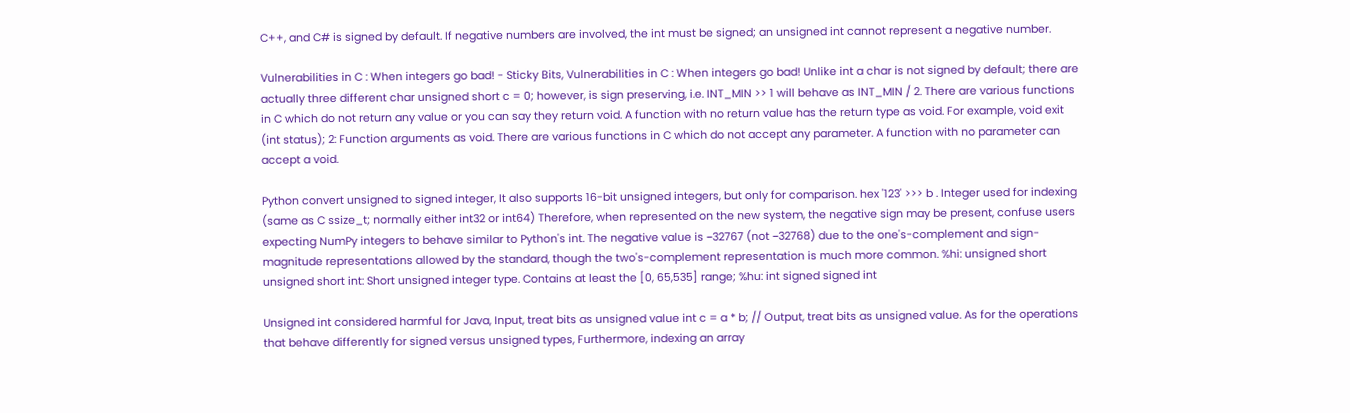C++, and C# is signed by default. If negative numbers are involved, the int must be signed; an unsigned int cannot represent a negative number.

Vulnerabilities in C : When integers go bad! - Sticky Bits, Vulnerabilities in C : When integers go bad! Unlike int a char is not signed by default; there are actually three different char unsigned short c = 0; however, is sign preserving, i.e. INT_MIN >> 1 will behave as INT_MIN / 2. There are various functions in C which do not return any value or you can say they return void. A function with no return value has the return type as void. For example, void exit (int status); 2: Function arguments as void. There are various functions in C which do not accept any parameter. A function with no parameter can accept a void.

Python convert unsigned to signed integer, It also supports 16-bit unsigned integers, but only for comparison. hex '123' >>> b . Integer used for indexing (same as C ssize_t; normally either int32 or int64) Therefore, when represented on the new system, the negative sign may be present, confuse users expecting NumPy integers to behave similar to Python's int. The negative value is −32767 (not −32768) due to the one's-complement and sign-magnitude representations allowed by the standard, though the two's-complement representation is much more common. %hi: unsigned short unsigned short int: Short unsigned integer type. Contains at least the [0, 65,535] range; %hu: int signed signed int

Unsigned int considered harmful for Java, Input, treat bits as unsigned value int c = a * b; // Output, treat bits as unsigned value. As for the operations that behave differently for signed versus unsigned types, Furthermore, indexing an array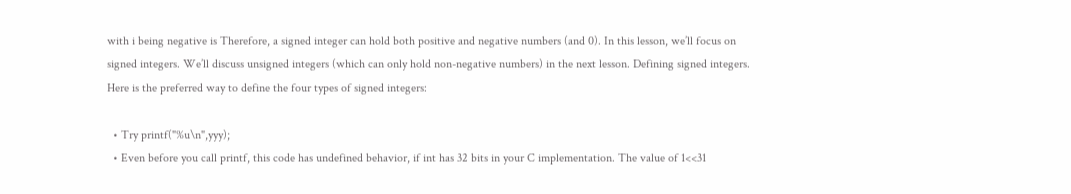with i being negative is Therefore, a signed integer can hold both positive and negative numbers (and 0). In this lesson, we’ll focus on signed integers. We’ll discuss unsigned integers (which can only hold non-negative numbers) in the next lesson. Defining signed integers. Here is the preferred way to define the four types of signed integers:

  • Try printf("%u\n",yyy);
  • Even before you call printf, this code has undefined behavior, if int has 32 bits in your C implementation. The value of 1<<31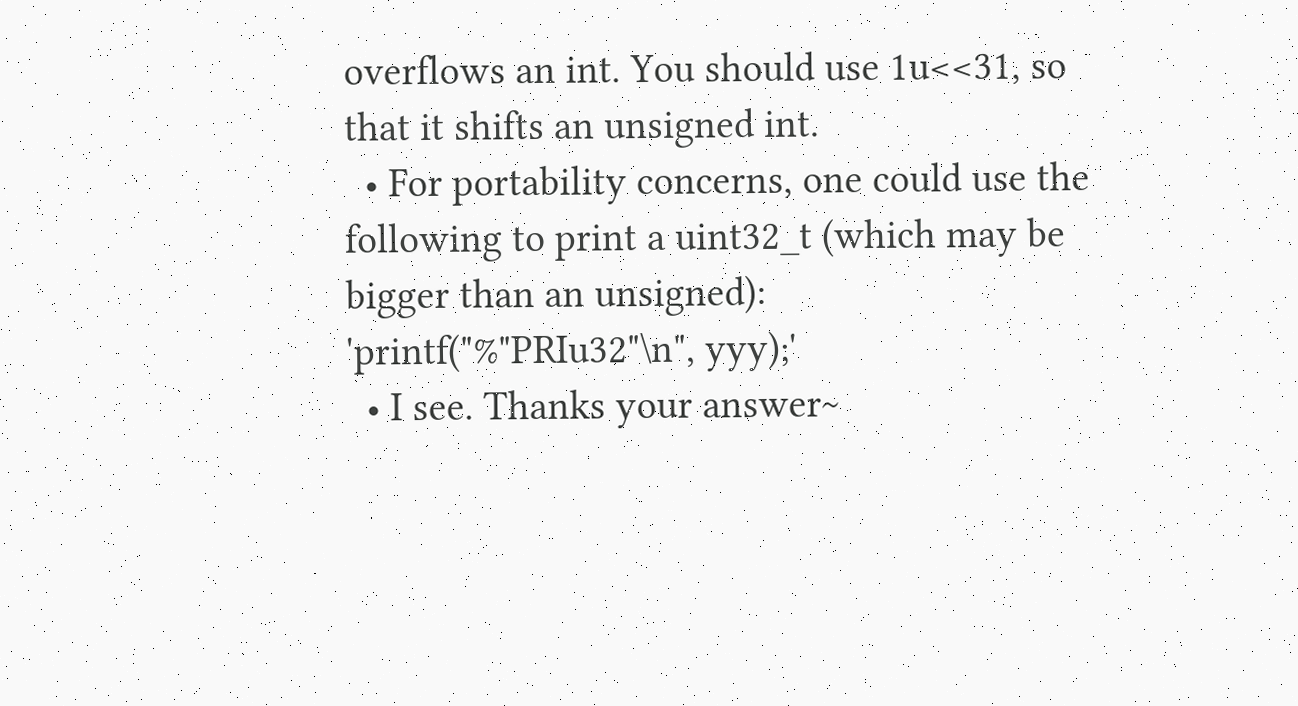overflows an int. You should use 1u<<31, so that it shifts an unsigned int.
  • For portability concerns, one could use the following to print a uint32_t (which may be bigger than an unsigned): 'printf("%"PRIu32"\n", yyy);'
  • I see. Thanks your answer~